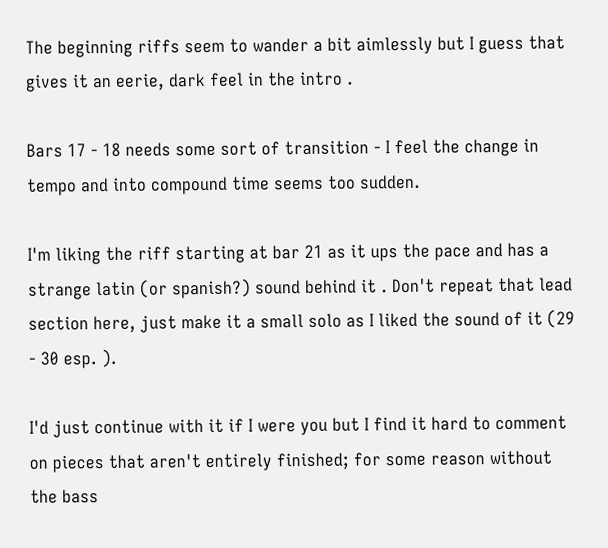The beginning riffs seem to wander a bit aimlessly but I guess that gives it an eerie, dark feel in the intro .

Bars 17 - 18 needs some sort of transition - I feel the change in tempo and into compound time seems too sudden.

I'm liking the riff starting at bar 21 as it ups the pace and has a strange latin (or spanish?) sound behind it . Don't repeat that lead section here, just make it a small solo as I liked the sound of it (29 - 30 esp. ).

I'd just continue with it if I were you but I find it hard to comment on pieces that aren't entirely finished; for some reason without the bass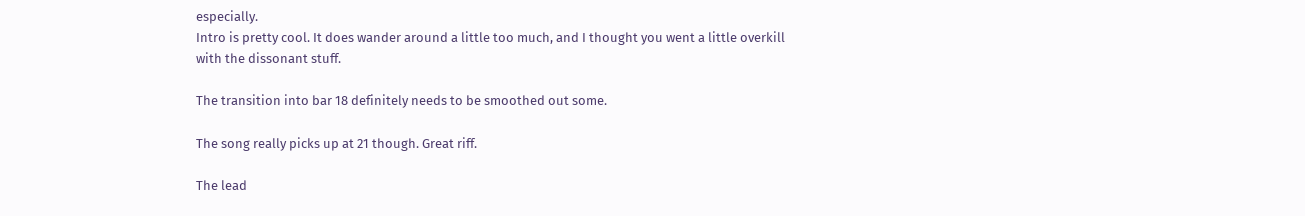especially.
Intro is pretty cool. It does wander around a little too much, and I thought you went a little overkill with the dissonant stuff.

The transition into bar 18 definitely needs to be smoothed out some.

The song really picks up at 21 though. Great riff.

The lead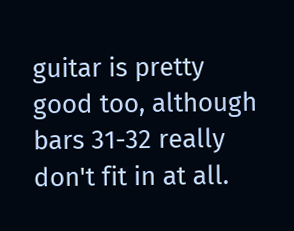guitar is pretty good too, although bars 31-32 really don't fit in at all.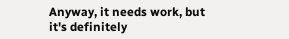Anyway, it needs work, but it's definitely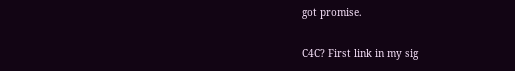got promise.

C4C? First link in my sig